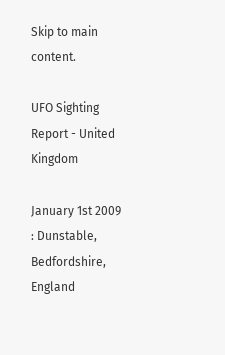Skip to main content.

UFO Sighting Report - United Kingdom

January 1st 2009 : Dunstable, Bedfordshire, England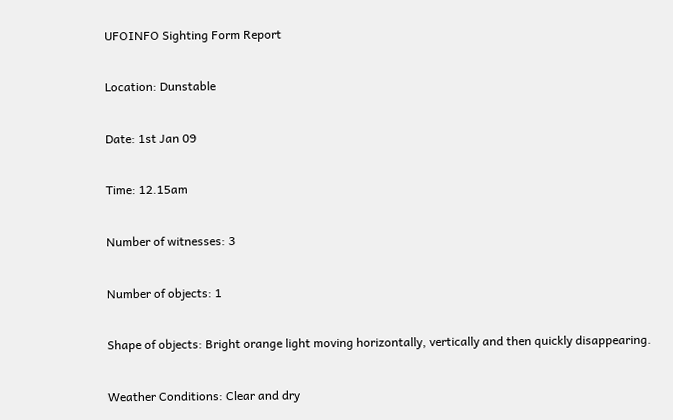UFOINFO Sighting Form Report

Location: Dunstable

Date: 1st Jan 09

Time: 12.15am

Number of witnesses: 3

Number of objects: 1

Shape of objects: Bright orange light moving horizontally, vertically and then quickly disappearing.

Weather Conditions: Clear and dry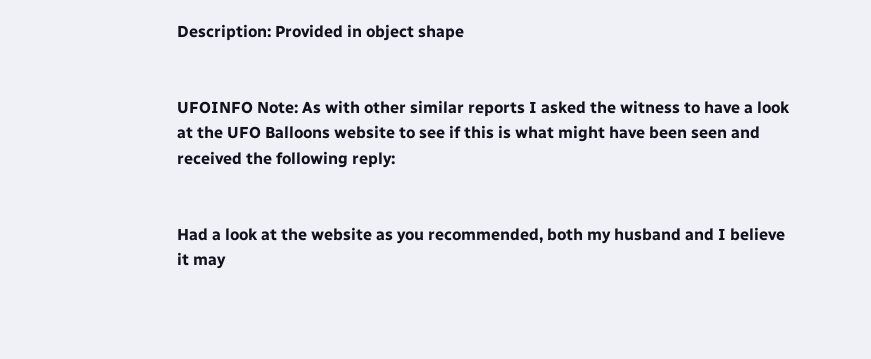Description: Provided in object shape


UFOINFO Note: As with other similar reports I asked the witness to have a look at the UFO Balloons website to see if this is what might have been seen and received the following reply:


Had a look at the website as you recommended, both my husband and I believe it may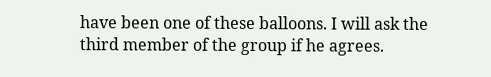have been one of these balloons. I will ask the third member of the group if he agrees.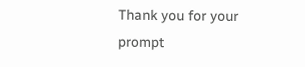Thank you for your prompt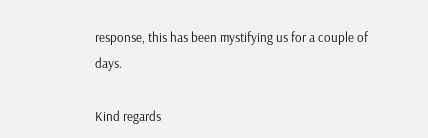response, this has been mystifying us for a couple of days.

Kind regards